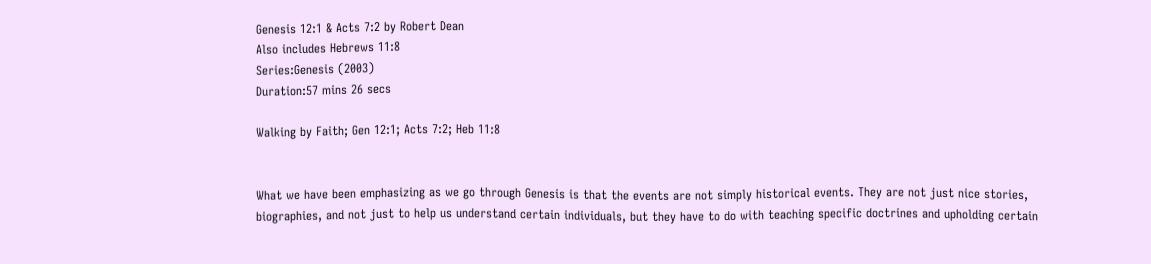Genesis 12:1 & Acts 7:2 by Robert Dean
Also includes Hebrews 11:8
Series:Genesis (2003)
Duration:57 mins 26 secs

Walking by Faith; Gen 12:1; Acts 7:2; Heb 11:8


What we have been emphasizing as we go through Genesis is that the events are not simply historical events. They are not just nice stories, biographies, and not just to help us understand certain individuals, but they have to do with teaching specific doctrines and upholding certain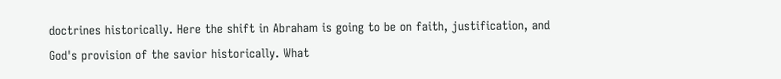doctrines historically. Here the shift in Abraham is going to be on faith, justification, and God's provision of the savior historically. What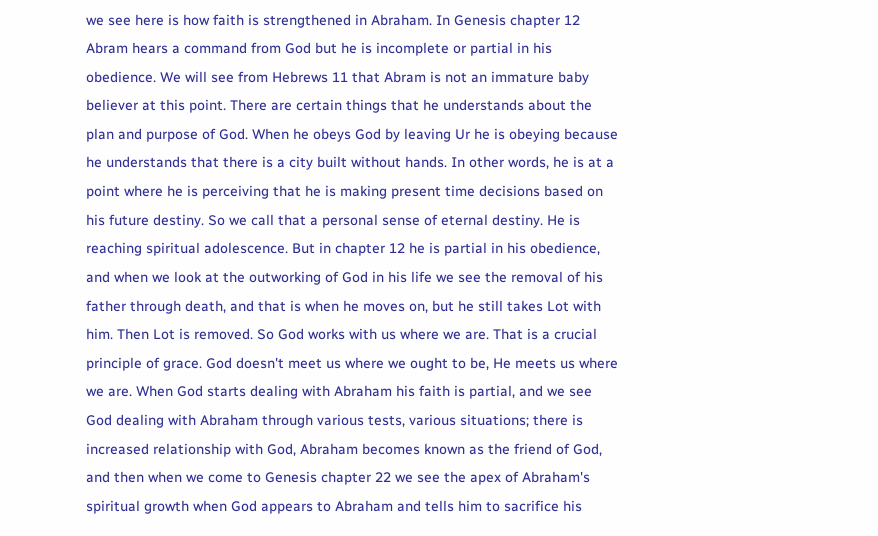we see here is how faith is strengthened in Abraham. In Genesis chapter 12 Abram hears a command from God but he is incomplete or partial in his obedience. We will see from Hebrews 11 that Abram is not an immature baby believer at this point. There are certain things that he understands about the plan and purpose of God. When he obeys God by leaving Ur he is obeying because he understands that there is a city built without hands. In other words, he is at a point where he is perceiving that he is making present time decisions based on his future destiny. So we call that a personal sense of eternal destiny. He is reaching spiritual adolescence. But in chapter 12 he is partial in his obedience, and when we look at the outworking of God in his life we see the removal of his father through death, and that is when he moves on, but he still takes Lot with him. Then Lot is removed. So God works with us where we are. That is a crucial principle of grace. God doesn't meet us where we ought to be, He meets us where we are. When God starts dealing with Abraham his faith is partial, and we see God dealing with Abraham through various tests, various situations; there is increased relationship with God, Abraham becomes known as the friend of God, and then when we come to Genesis chapter 22 we see the apex of Abraham's spiritual growth when God appears to Abraham and tells him to sacrifice his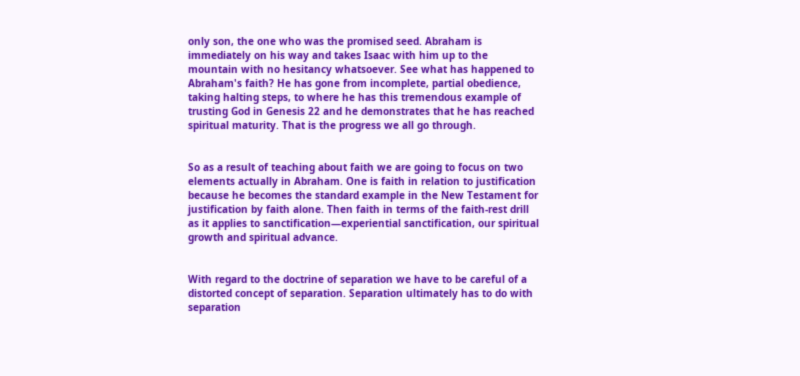only son, the one who was the promised seed. Abraham is immediately on his way and takes Isaac with him up to the mountain with no hesitancy whatsoever. See what has happened to Abraham's faith? He has gone from incomplete, partial obedience, taking halting steps, to where he has this tremendous example of trusting God in Genesis 22 and he demonstrates that he has reached spiritual maturity. That is the progress we all go through.


So as a result of teaching about faith we are going to focus on two elements actually in Abraham. One is faith in relation to justification because he becomes the standard example in the New Testament for justification by faith alone. Then faith in terms of the faith-rest drill as it applies to sanctification—experiential sanctification, our spiritual growth and spiritual advance.


With regard to the doctrine of separation we have to be careful of a distorted concept of separation. Separation ultimately has to do with separation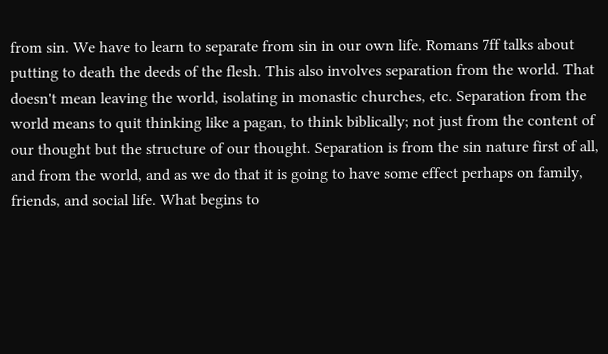from sin. We have to learn to separate from sin in our own life. Romans 7ff talks about putting to death the deeds of the flesh. This also involves separation from the world. That doesn't mean leaving the world, isolating in monastic churches, etc. Separation from the world means to quit thinking like a pagan, to think biblically; not just from the content of our thought but the structure of our thought. Separation is from the sin nature first of all, and from the world, and as we do that it is going to have some effect perhaps on family, friends, and social life. What begins to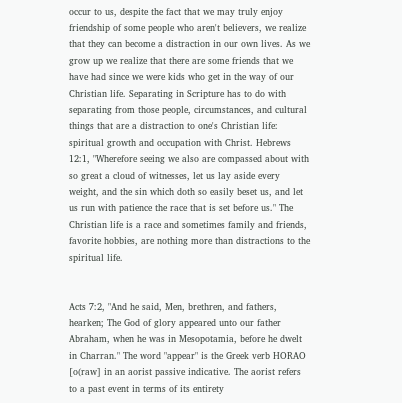occur to us, despite the fact that we may truly enjoy friendship of some people who aren't believers, we realize that they can become a distraction in our own lives. As we grow up we realize that there are some friends that we have had since we were kids who get in the way of our Christian life. Separating in Scripture has to do with separating from those people, circumstances, and cultural things that are a distraction to one's Christian life: spiritual growth and occupation with Christ. Hebrews 12:1, "Wherefore seeing we also are compassed about with so great a cloud of witnesses, let us lay aside every weight, and the sin which doth so easily beset us, and let us run with patience the race that is set before us." The Christian life is a race and sometimes family and friends, favorite hobbies, are nothing more than distractions to the spiritual life.


Acts 7:2, "And he said, Men, brethren, and fathers, hearken; The God of glory appeared unto our father Abraham, when he was in Mesopotamia, before he dwelt in Charran." The word "appear" is the Greek verb HORAO [o(raw] in an aorist passive indicative. The aorist refers to a past event in terms of its entirety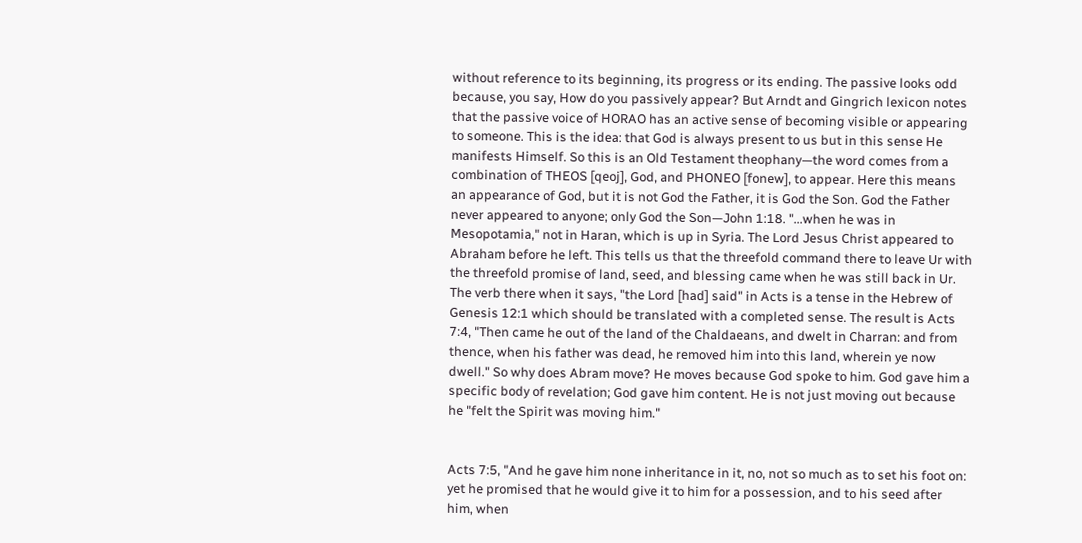without reference to its beginning, its progress or its ending. The passive looks odd because, you say, How do you passively appear? But Arndt and Gingrich lexicon notes that the passive voice of HORAO has an active sense of becoming visible or appearing to someone. This is the idea: that God is always present to us but in this sense He manifests Himself. So this is an Old Testament theophany—the word comes from a combination of THEOS [qeoj], God, and PHONEO [fonew], to appear. Here this means an appearance of God, but it is not God the Father, it is God the Son. God the Father never appeared to anyone; only God the Son—John 1:18. "...when he was in Mesopotamia," not in Haran, which is up in Syria. The Lord Jesus Christ appeared to Abraham before he left. This tells us that the threefold command there to leave Ur with the threefold promise of land, seed, and blessing came when he was still back in Ur. The verb there when it says, "the Lord [had] said" in Acts is a tense in the Hebrew of Genesis 12:1 which should be translated with a completed sense. The result is Acts 7:4, "Then came he out of the land of the Chaldaeans, and dwelt in Charran: and from thence, when his father was dead, he removed him into this land, wherein ye now dwell." So why does Abram move? He moves because God spoke to him. God gave him a specific body of revelation; God gave him content. He is not just moving out because he "felt the Spirit was moving him."


Acts 7:5, "And he gave him none inheritance in it, no, not so much as to set his foot on: yet he promised that he would give it to him for a possession, and to his seed after him, when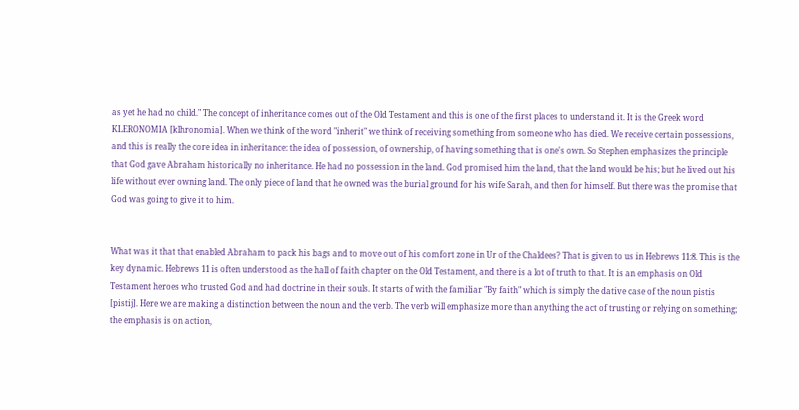as yet he had no child." The concept of inheritance comes out of the Old Testament and this is one of the first places to understand it. It is the Greek word KLERONOMIA [klhronomia]. When we think of the word "inherit" we think of receiving something from someone who has died. We receive certain possessions, and this is really the core idea in inheritance: the idea of possession, of ownership, of having something that is one's own. So Stephen emphasizes the principle that God gave Abraham historically no inheritance. He had no possession in the land. God promised him the land, that the land would be his; but he lived out his life without ever owning land. The only piece of land that he owned was the burial ground for his wife Sarah, and then for himself. But there was the promise that God was going to give it to him.


What was it that that enabled Abraham to pack his bags and to move out of his comfort zone in Ur of the Chaldees? That is given to us in Hebrews 11:8. This is the key dynamic. Hebrews 11 is often understood as the hall of faith chapter on the Old Testament, and there is a lot of truth to that. It is an emphasis on Old Testament heroes who trusted God and had doctrine in their souls. It starts of with the familiar "By faith" which is simply the dative case of the noun pistis [pistij]. Here we are making a distinction between the noun and the verb. The verb will emphasize more than anything the act of trusting or relying on something; the emphasis is on action,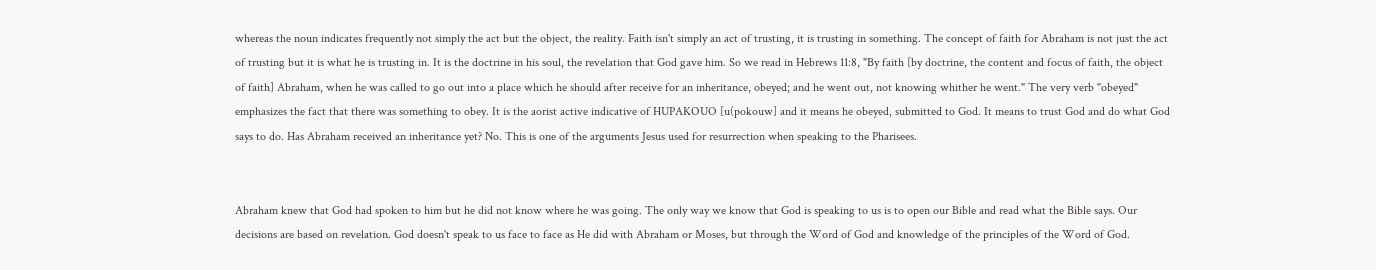whereas the noun indicates frequently not simply the act but the object, the reality. Faith isn't simply an act of trusting, it is trusting in something. The concept of faith for Abraham is not just the act of trusting but it is what he is trusting in. It is the doctrine in his soul, the revelation that God gave him. So we read in Hebrews 11:8, "By faith [by doctrine, the content and focus of faith, the object of faith] Abraham, when he was called to go out into a place which he should after receive for an inheritance, obeyed; and he went out, not knowing whither he went." The very verb "obeyed" emphasizes the fact that there was something to obey. It is the aorist active indicative of HUPAKOUO [u(pokouw] and it means he obeyed, submitted to God. It means to trust God and do what God says to do. Has Abraham received an inheritance yet? No. This is one of the arguments Jesus used for resurrection when speaking to the Pharisees.


Abraham knew that God had spoken to him but he did not know where he was going. The only way we know that God is speaking to us is to open our Bible and read what the Bible says. Our decisions are based on revelation. God doesn't speak to us face to face as He did with Abraham or Moses, but through the Word of God and knowledge of the principles of the Word of God.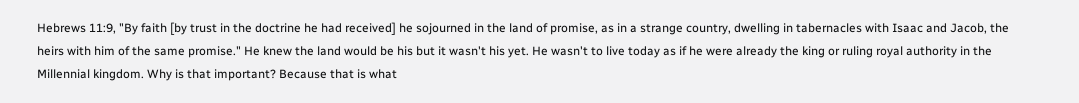Hebrews 11:9, "By faith [by trust in the doctrine he had received] he sojourned in the land of promise, as in a strange country, dwelling in tabernacles with Isaac and Jacob, the heirs with him of the same promise." He knew the land would be his but it wasn't his yet. He wasn't to live today as if he were already the king or ruling royal authority in the Millennial kingdom. Why is that important? Because that is what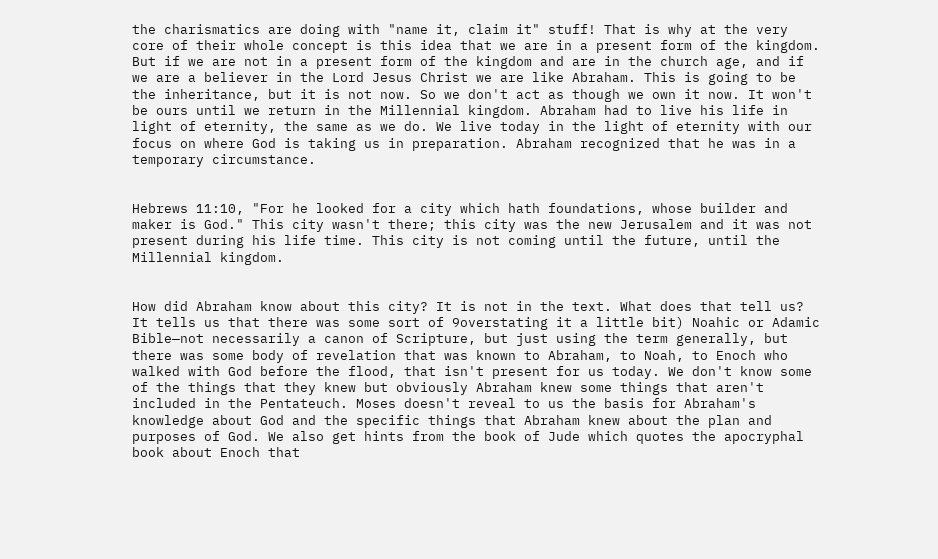the charismatics are doing with "name it, claim it" stuff! That is why at the very core of their whole concept is this idea that we are in a present form of the kingdom. But if we are not in a present form of the kingdom and are in the church age, and if we are a believer in the Lord Jesus Christ we are like Abraham. This is going to be the inheritance, but it is not now. So we don't act as though we own it now. It won't be ours until we return in the Millennial kingdom. Abraham had to live his life in light of eternity, the same as we do. We live today in the light of eternity with our focus on where God is taking us in preparation. Abraham recognized that he was in a temporary circumstance.


Hebrews 11:10, "For he looked for a city which hath foundations, whose builder and maker is God." This city wasn't there; this city was the new Jerusalem and it was not present during his life time. This city is not coming until the future, until the Millennial kingdom.


How did Abraham know about this city? It is not in the text. What does that tell us? It tells us that there was some sort of 9overstating it a little bit) Noahic or Adamic Bible—not necessarily a canon of Scripture, but just using the term generally, but there was some body of revelation that was known to Abraham, to Noah, to Enoch who walked with God before the flood, that isn't present for us today. We don't know some of the things that they knew but obviously Abraham knew some things that aren't included in the Pentateuch. Moses doesn't reveal to us the basis for Abraham's knowledge about God and the specific things that Abraham knew about the plan and purposes of God. We also get hints from the book of Jude which quotes the apocryphal book about Enoch that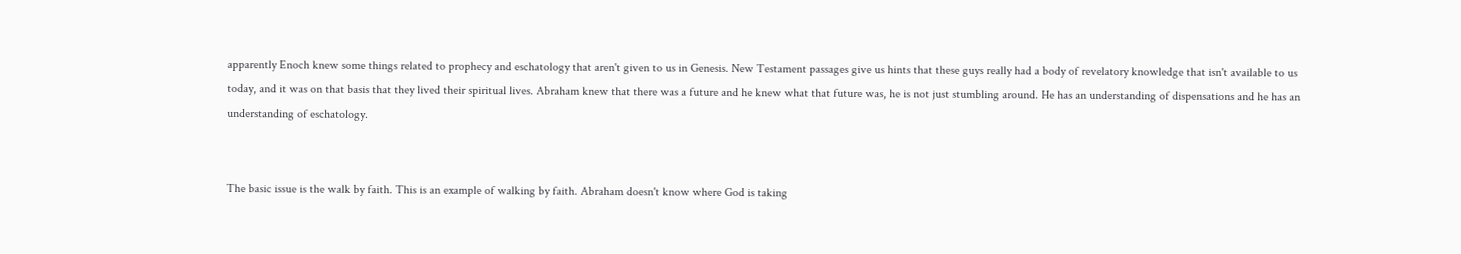apparently Enoch knew some things related to prophecy and eschatology that aren't given to us in Genesis. New Testament passages give us hints that these guys really had a body of revelatory knowledge that isn't available to us today, and it was on that basis that they lived their spiritual lives. Abraham knew that there was a future and he knew what that future was, he is not just stumbling around. He has an understanding of dispensations and he has an understanding of eschatology.


The basic issue is the walk by faith. This is an example of walking by faith. Abraham doesn't know where God is taking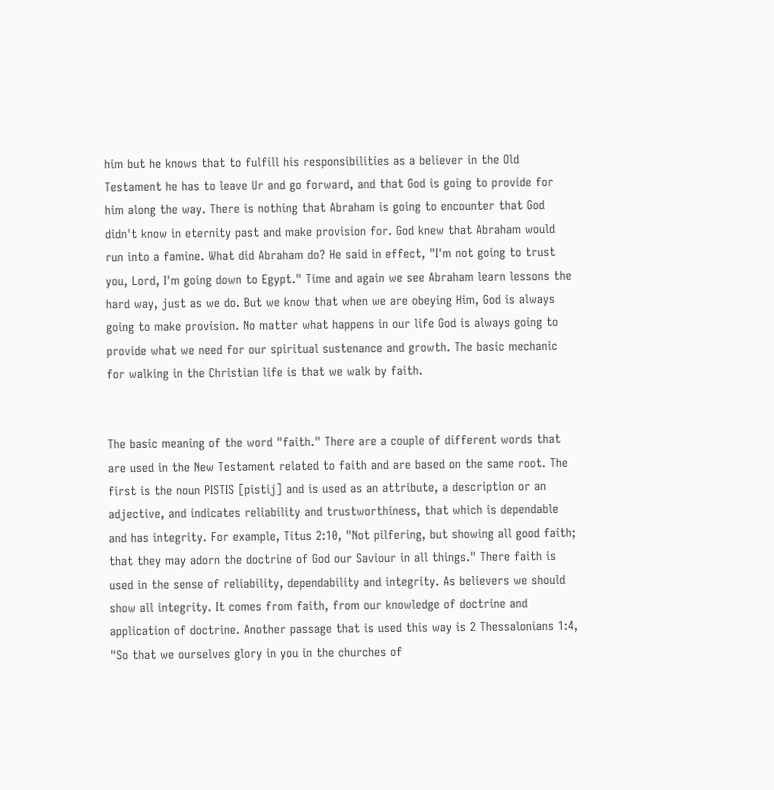him but he knows that to fulfill his responsibilities as a believer in the Old Testament he has to leave Ur and go forward, and that God is going to provide for him along the way. There is nothing that Abraham is going to encounter that God didn't know in eternity past and make provision for. God knew that Abraham would run into a famine. What did Abraham do? He said in effect, "I'm not going to trust you, Lord, I'm going down to Egypt." Time and again we see Abraham learn lessons the hard way, just as we do. But we know that when we are obeying Him, God is always going to make provision. No matter what happens in our life God is always going to provide what we need for our spiritual sustenance and growth. The basic mechanic for walking in the Christian life is that we walk by faith.


The basic meaning of the word "faith." There are a couple of different words that are used in the New Testament related to faith and are based on the same root. The first is the noun PISTIS [pistij] and is used as an attribute, a description or an adjective, and indicates reliability and trustworthiness, that which is dependable and has integrity. For example, Titus 2:10, "Not pilfering, but showing all good faith; that they may adorn the doctrine of God our Saviour in all things." There faith is used in the sense of reliability, dependability and integrity. As believers we should show all integrity. It comes from faith, from our knowledge of doctrine and application of doctrine. Another passage that is used this way is 2 Thessalonians 1:4, "So that we ourselves glory in you in the churches of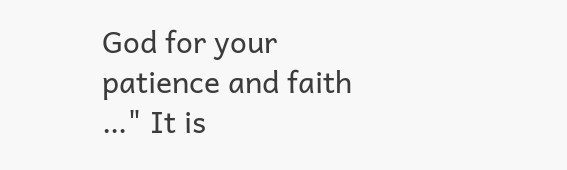God for your patience and faith …" It is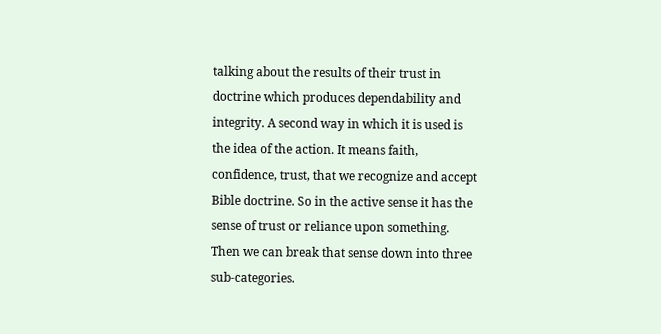talking about the results of their trust in doctrine which produces dependability and integrity. A second way in which it is used is the idea of the action. It means faith, confidence, trust, that we recognize and accept Bible doctrine. So in the active sense it has the sense of trust or reliance upon something. Then we can break that sense down into three sub-categories.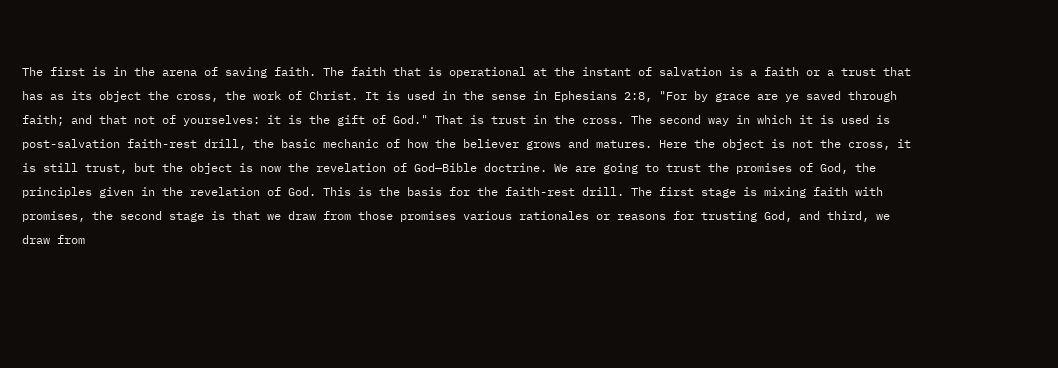The first is in the arena of saving faith. The faith that is operational at the instant of salvation is a faith or a trust that has as its object the cross, the work of Christ. It is used in the sense in Ephesians 2:8, "For by grace are ye saved through faith; and that not of yourselves: it is the gift of God." That is trust in the cross. The second way in which it is used is post-salvation faith-rest drill, the basic mechanic of how the believer grows and matures. Here the object is not the cross, it is still trust, but the object is now the revelation of God—Bible doctrine. We are going to trust the promises of God, the principles given in the revelation of God. This is the basis for the faith-rest drill. The first stage is mixing faith with promises, the second stage is that we draw from those promises various rationales or reasons for trusting God, and third, we draw from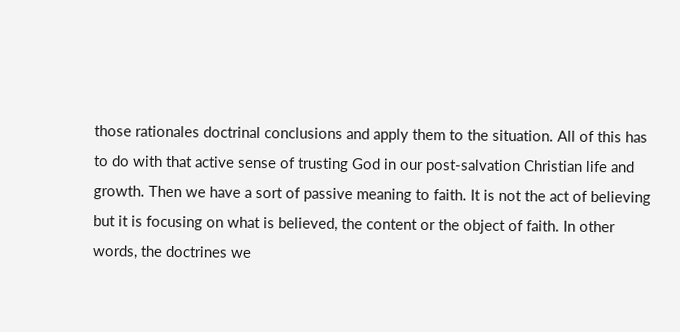those rationales doctrinal conclusions and apply them to the situation. All of this has to do with that active sense of trusting God in our post-salvation Christian life and growth. Then we have a sort of passive meaning to faith. It is not the act of believing but it is focusing on what is believed, the content or the object of faith. In other words, the doctrines we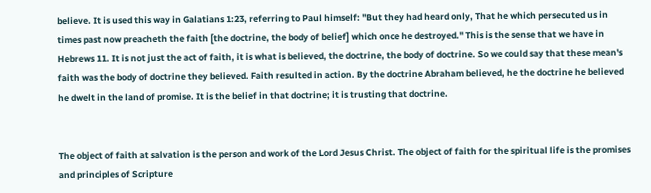believe. It is used this way in Galatians 1:23, referring to Paul himself: "But they had heard only, That he which persecuted us in times past now preacheth the faith [the doctrine, the body of belief] which once he destroyed." This is the sense that we have in Hebrews 11. It is not just the act of faith, it is what is believed, the doctrine, the body of doctrine. So we could say that these mean's faith was the body of doctrine they believed. Faith resulted in action. By the doctrine Abraham believed, he the doctrine he believed he dwelt in the land of promise. It is the belief in that doctrine; it is trusting that doctrine.


The object of faith at salvation is the person and work of the Lord Jesus Christ. The object of faith for the spiritual life is the promises and principles of Scripture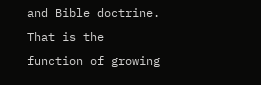and Bible doctrine. That is the function of growing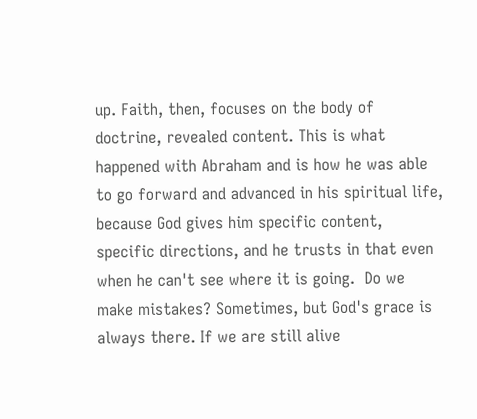up. Faith, then, focuses on the body of doctrine, revealed content. This is what happened with Abraham and is how he was able to go forward and advanced in his spiritual life, because God gives him specific content, specific directions, and he trusts in that even when he can't see where it is going.  Do we make mistakes? Sometimes, but God's grace is always there. If we are still alive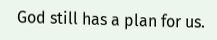God still has a plan for us.